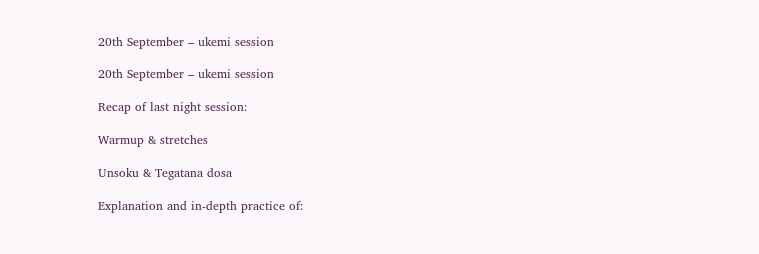20th September – ukemi session

20th September – ukemi session

Recap of last night session:

Warmup & stretches

Unsoku & Tegatana dosa

Explanation and in-depth practice of: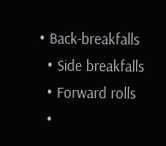• Back-breakfalls
  • Side breakfalls
  • Forward rolls
  •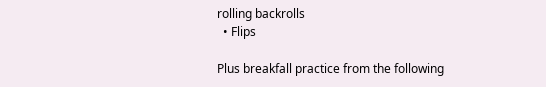rolling backrolls
  • Flips

Plus breakfall practice from the following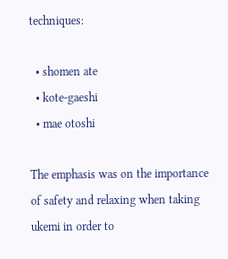techniques:

  • shomen ate
  • kote-gaeshi
  • mae otoshi

The emphasis was on the importance of safety and relaxing when taking ukemi in order to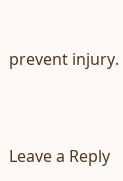prevent injury.


Leave a Reply